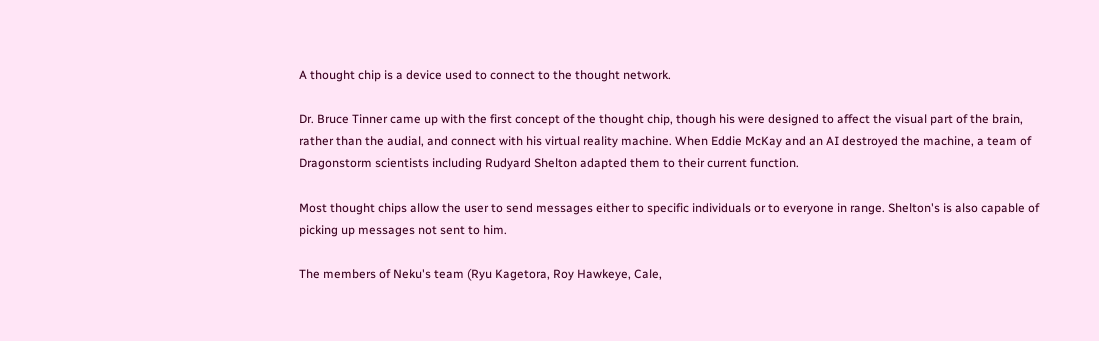A thought chip is a device used to connect to the thought network.

Dr. Bruce Tinner came up with the first concept of the thought chip, though his were designed to affect the visual part of the brain, rather than the audial, and connect with his virtual reality machine. When Eddie McKay and an AI destroyed the machine, a team of Dragonstorm scientists including Rudyard Shelton adapted them to their current function.

Most thought chips allow the user to send messages either to specific individuals or to everyone in range. Shelton's is also capable of picking up messages not sent to him.

The members of Neku's team (Ryu Kagetora, Roy Hawkeye, Cale,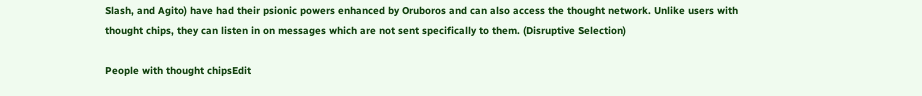Slash, and Agito) have had their psionic powers enhanced by Oruboros and can also access the thought network. Unlike users with thought chips, they can listen in on messages which are not sent specifically to them. (Disruptive Selection)

People with thought chipsEdit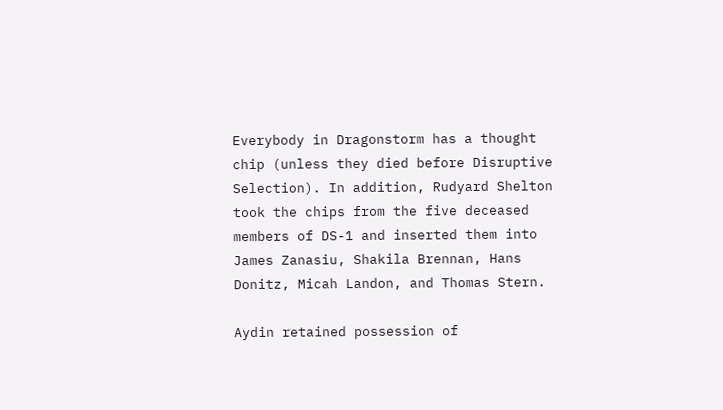Everybody in Dragonstorm has a thought chip (unless they died before Disruptive Selection). In addition, Rudyard Shelton took the chips from the five deceased members of DS-1 and inserted them into James Zanasiu, Shakila Brennan, Hans Donitz, Micah Landon, and Thomas Stern.

Aydin retained possession of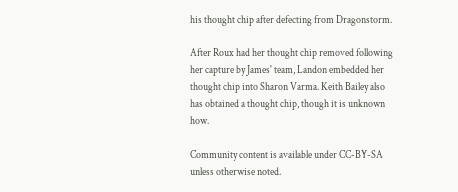his thought chip after defecting from Dragonstorm.

After Roux had her thought chip removed following her capture by James' team, Landon embedded her thought chip into Sharon Varma. Keith Bailey also has obtained a thought chip, though it is unknown how.

Community content is available under CC-BY-SA unless otherwise noted.